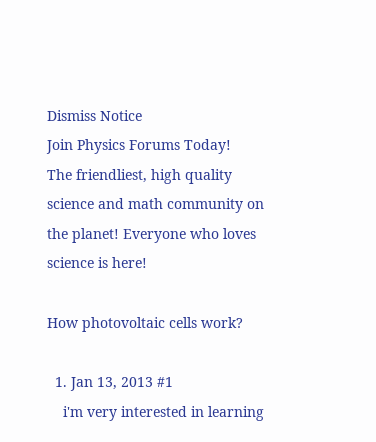Dismiss Notice
Join Physics Forums Today!
The friendliest, high quality science and math community on the planet! Everyone who loves science is here!

How photovoltaic cells work?

  1. Jan 13, 2013 #1
    i'm very interested in learning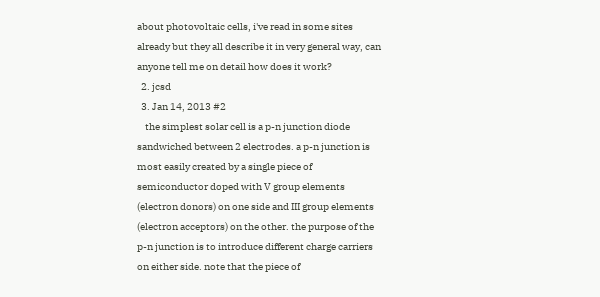about photovoltaic cells, i've read in some sites already but they all describe it in very general way, can anyone tell me on detail how does it work?
  2. jcsd
  3. Jan 14, 2013 #2
    the simplest solar cell is a p-n junction diode sandwiched between 2 electrodes. a p-n junction is most easily created by a single piece of semiconductor doped with V group elements (electron donors) on one side and III group elements (electron acceptors) on the other. the purpose of the p-n junction is to introduce different charge carriers on either side. note that the piece of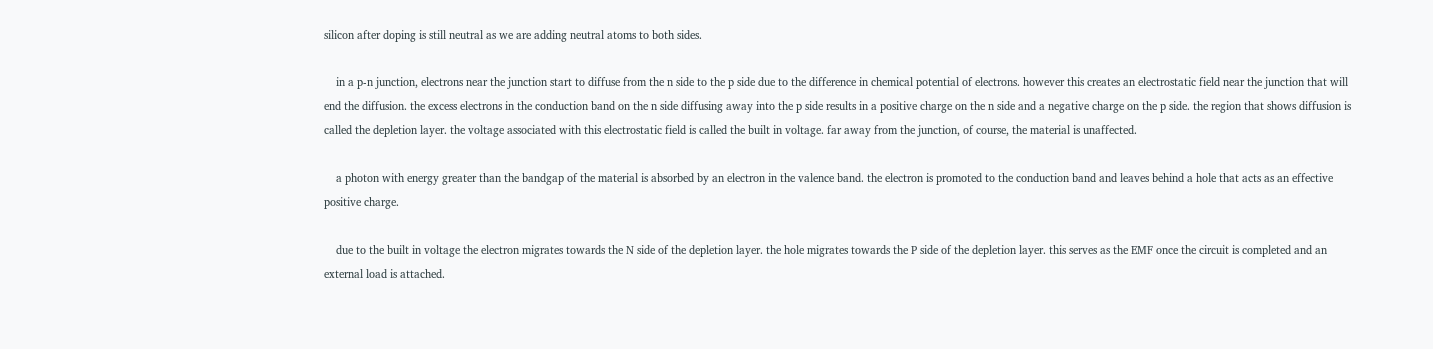silicon after doping is still neutral as we are adding neutral atoms to both sides.

    in a p-n junction, electrons near the junction start to diffuse from the n side to the p side due to the difference in chemical potential of electrons. however this creates an electrostatic field near the junction that will end the diffusion. the excess electrons in the conduction band on the n side diffusing away into the p side results in a positive charge on the n side and a negative charge on the p side. the region that shows diffusion is called the depletion layer. the voltage associated with this electrostatic field is called the built in voltage. far away from the junction, of course, the material is unaffected.

    a photon with energy greater than the bandgap of the material is absorbed by an electron in the valence band. the electron is promoted to the conduction band and leaves behind a hole that acts as an effective positive charge.

    due to the built in voltage the electron migrates towards the N side of the depletion layer. the hole migrates towards the P side of the depletion layer. this serves as the EMF once the circuit is completed and an external load is attached.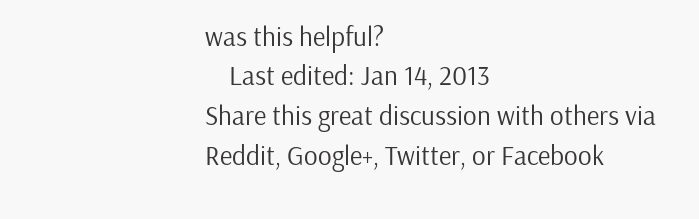was this helpful?
    Last edited: Jan 14, 2013
Share this great discussion with others via Reddit, Google+, Twitter, or Facebook